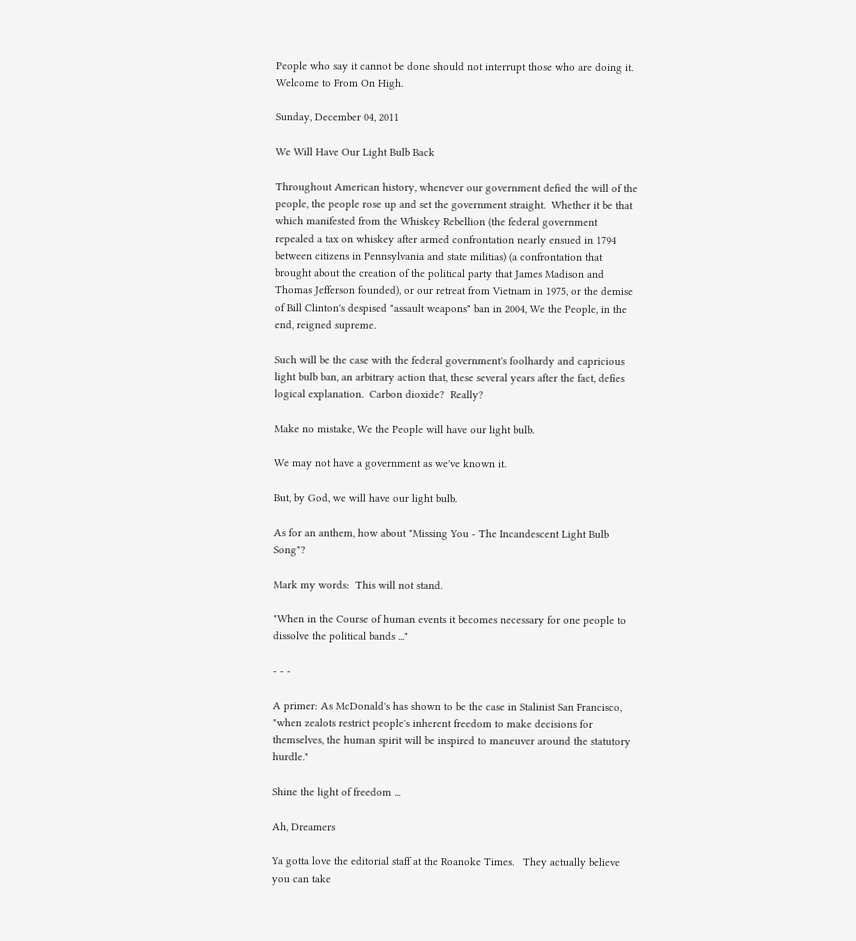People who say it cannot be done should not interrupt those who are doing it. Welcome to From On High.

Sunday, December 04, 2011

We Will Have Our Light Bulb Back

Throughout American history, whenever our government defied the will of the people, the people rose up and set the government straight.  Whether it be that which manifested from the Whiskey Rebellion (the federal government repealed a tax on whiskey after armed confrontation nearly ensued in 1794 between citizens in Pennsylvania and state militias) (a confrontation that brought about the creation of the political party that James Madison and Thomas Jefferson founded), or our retreat from Vietnam in 1975, or the demise of Bill Clinton's despised "assault weapons" ban in 2004, We the People, in the end, reigned supreme.

Such will be the case with the federal government's foolhardy and capricious light bulb ban, an arbitrary action that, these several years after the fact, defies logical explanation.  Carbon dioxide?  Really?

Make no mistake, We the People will have our light bulb.

We may not have a government as we've known it.

But, by God, we will have our light bulb.

As for an anthem, how about "Missing You - The Incandescent Light Bulb Song"?

Mark my words:  This will not stand.

"When in the Course of human events it becomes necessary for one people to dissolve the political bands ..."

- - -

A primer: As McDonald's has shown to be the case in Stalinist San Francisco, "when zealots restrict people's inherent freedom to make decisions for themselves, the human spirit will be inspired to maneuver around the statutory hurdle."

Shine the light of freedom ...

Ah, Dreamers

Ya gotta love the editorial staff at the Roanoke Times.   They actually believe you can take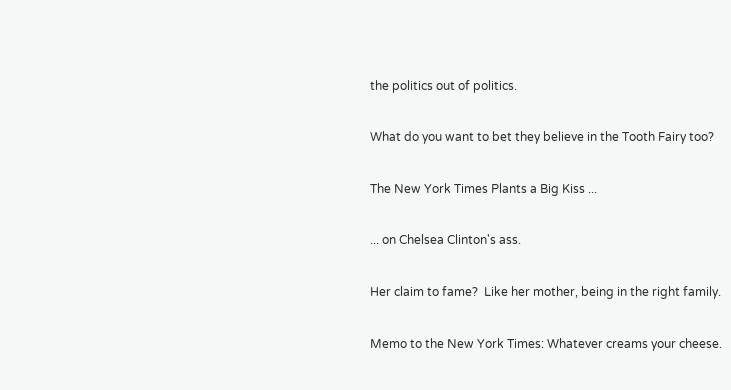the politics out of politics.

What do you want to bet they believe in the Tooth Fairy too?

The New York Times Plants a Big Kiss ...

... on Chelsea Clinton's ass.

Her claim to fame?  Like her mother, being in the right family.

Memo to the New York Times: Whatever creams your cheese.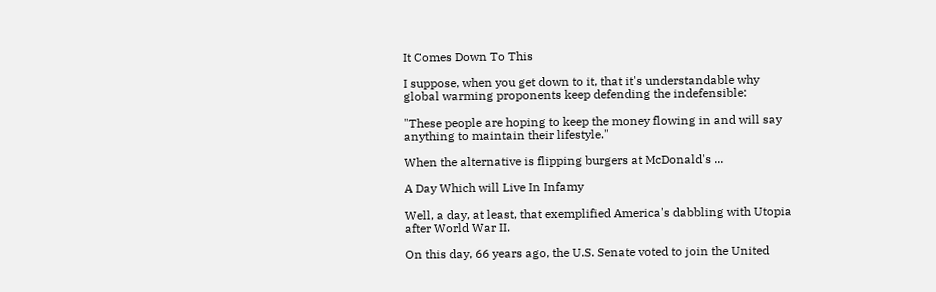It Comes Down To This

I suppose, when you get down to it, that it's understandable why global warming proponents keep defending the indefensible:

"These people are hoping to keep the money flowing in and will say anything to maintain their lifestyle."

When the alternative is flipping burgers at McDonald's ...

A Day Which will Live In Infamy

Well, a day, at least, that exemplified America's dabbling with Utopia after World War II.

On this day, 66 years ago, the U.S. Senate voted to join the United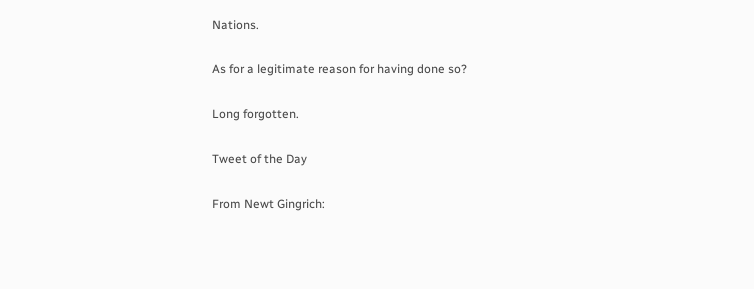Nations.

As for a legitimate reason for having done so?

Long forgotten.

Tweet of the Day

From Newt Gingrich: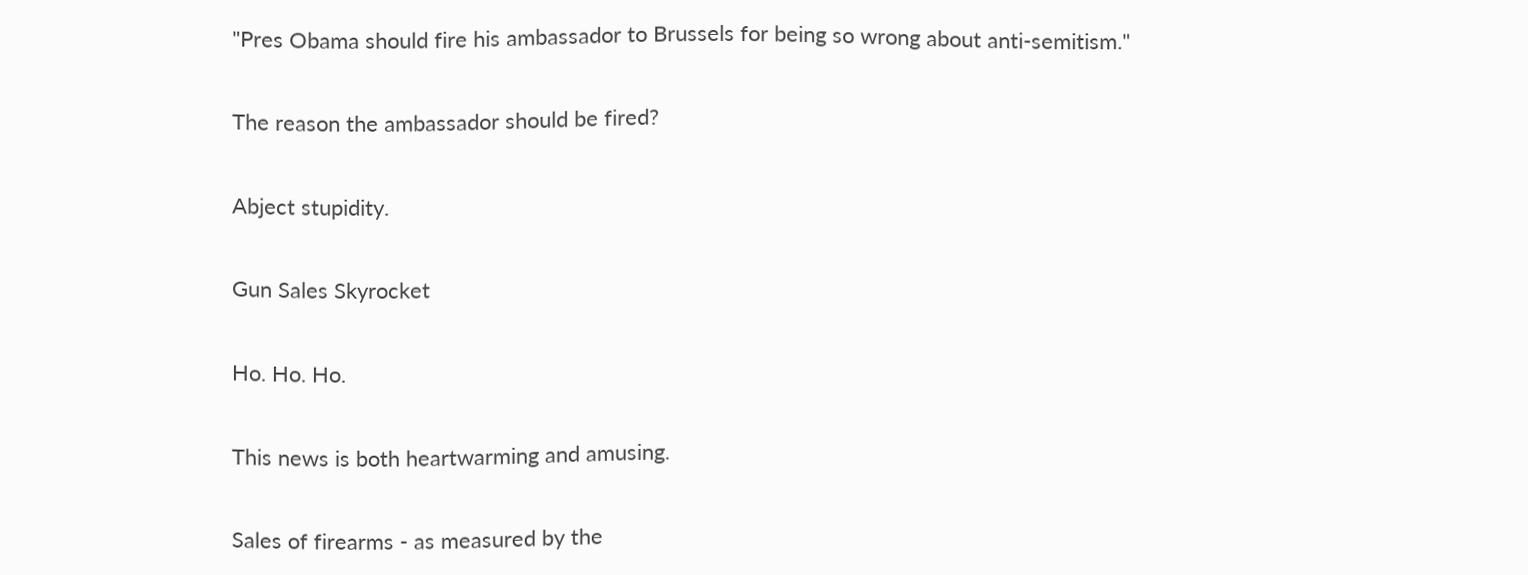"Pres Obama should fire his ambassador to Brussels for being so wrong about anti-semitism."

The reason the ambassador should be fired?

Abject stupidity.

Gun Sales Skyrocket

Ho. Ho. Ho.

This news is both heartwarming and amusing.

Sales of firearms - as measured by the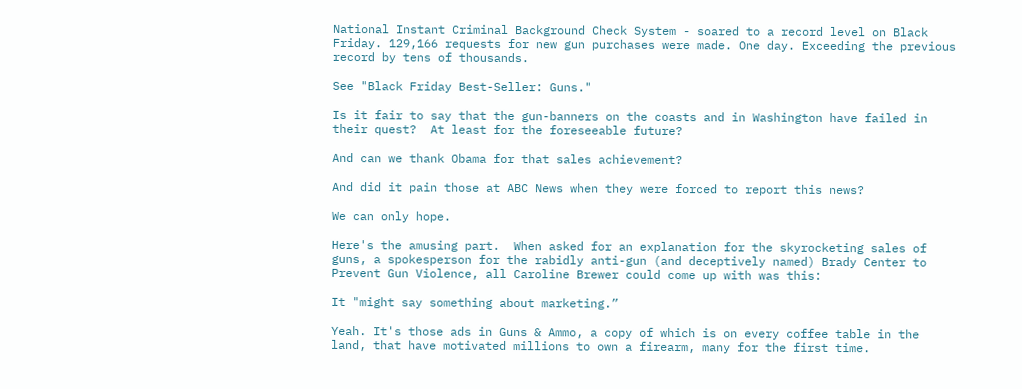National Instant Criminal Background Check System - soared to a record level on Black Friday. 129,166 requests for new gun purchases were made. One day. Exceeding the previous record by tens of thousands.

See "Black Friday Best-Seller: Guns."

Is it fair to say that the gun-banners on the coasts and in Washington have failed in their quest?  At least for the foreseeable future?

And can we thank Obama for that sales achievement?

And did it pain those at ABC News when they were forced to report this news?

We can only hope.

Here's the amusing part.  When asked for an explanation for the skyrocketing sales of guns, a spokesperson for the rabidly anti-gun (and deceptively named) Brady Center to Prevent Gun Violence, all Caroline Brewer could come up with was this:

It "might say something about marketing.”

Yeah. It's those ads in Guns & Ammo, a copy of which is on every coffee table in the land, that have motivated millions to own a firearm, many for the first time.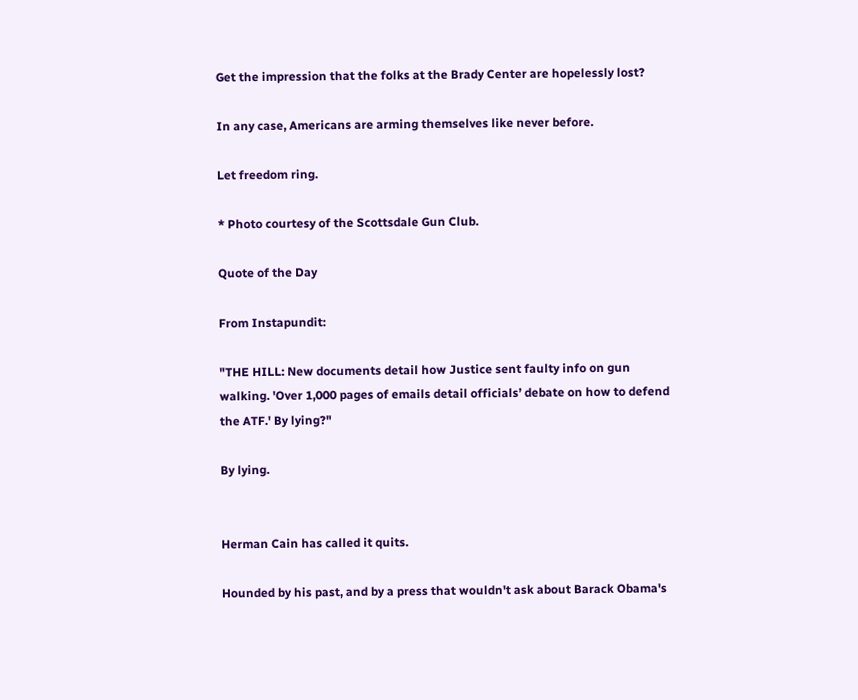Get the impression that the folks at the Brady Center are hopelessly lost?

In any case, Americans are arming themselves like never before.

Let freedom ring.

* Photo courtesy of the Scottsdale Gun Club.

Quote of the Day

From Instapundit:

"THE HILL: New documents detail how Justice sent faulty info on gun walking. 'Over 1,000 pages of emails detail officials’ debate on how to defend the ATF.' By lying?"

By lying.


Herman Cain has called it quits.

Hounded by his past, and by a press that wouldn't ask about Barack Obama's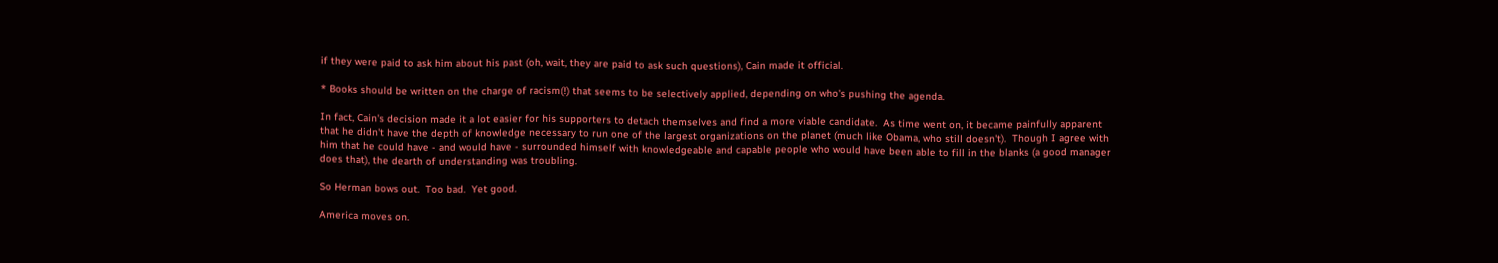if they were paid to ask him about his past (oh, wait, they are paid to ask such questions), Cain made it official.

* Books should be written on the charge of racism(!) that seems to be selectively applied, depending on who's pushing the agenda.

In fact, Cain's decision made it a lot easier for his supporters to detach themselves and find a more viable candidate.  As time went on, it became painfully apparent that he didn't have the depth of knowledge necessary to run one of the largest organizations on the planet (much like Obama, who still doesn't).  Though I agree with him that he could have - and would have - surrounded himself with knowledgeable and capable people who would have been able to fill in the blanks (a good manager does that), the dearth of understanding was troubling.

So Herman bows out.  Too bad.  Yet good.

America moves on.